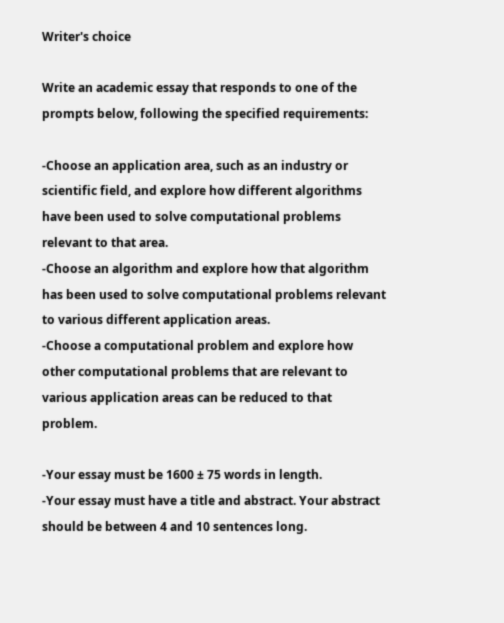Writer's choice

Write an academic essay that responds to one of the prompts below, following the specified requirements:

-Choose an application area, such as an industry or scientific field, and explore how different algorithms have been used to solve computational problems relevant to that area.
-Choose an algorithm and explore how that algorithm has been used to solve computational problems relevant to various different application areas.
-Choose a computational problem and explore how other computational problems that are relevant to various application areas can be reduced to that problem.

-Your essay must be 1600 ± 75 words in length.
-Your essay must have a title and abstract. Your abstract should be between 4 and 10 sentences long.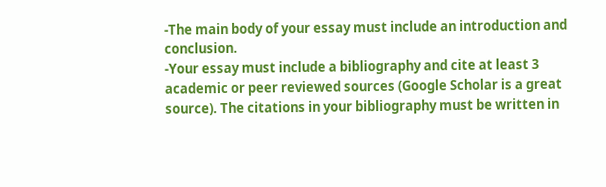-The main body of your essay must include an introduction and conclusion.
-Your essay must include a bibliography and cite at least 3 academic or peer reviewed sources (Google Scholar is a great source). The citations in your bibliography must be written in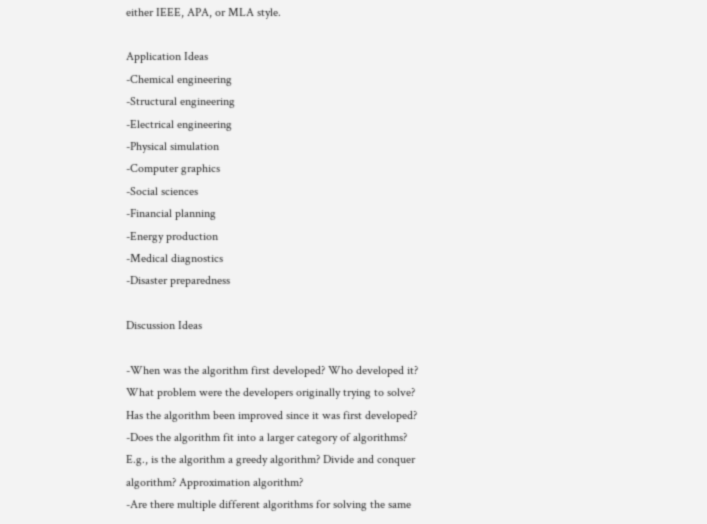either IEEE, APA, or MLA style.

Application Ideas
-Chemical engineering
-Structural engineering
-Electrical engineering
-Physical simulation
-Computer graphics
-Social sciences
-Financial planning
-Energy production
-Medical diagnostics
-Disaster preparedness

Discussion Ideas

-When was the algorithm first developed? Who developed it? What problem were the developers originally trying to solve? Has the algorithm been improved since it was first developed?
-Does the algorithm fit into a larger category of algorithms? E.g., is the algorithm a greedy algorithm? Divide and conquer algorithm? Approximation algorithm?
-Are there multiple different algorithms for solving the same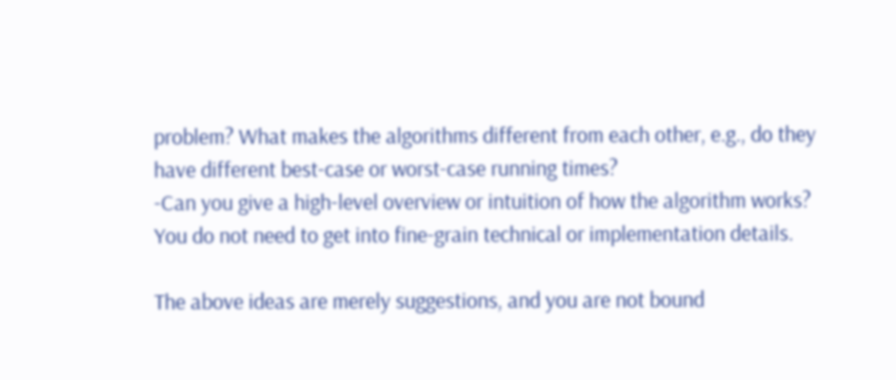problem? What makes the algorithms different from each other, e.g., do they have different best-case or worst-case running times?
-Can you give a high-level overview or intuition of how the algorithm works? You do not need to get into fine-grain technical or implementation details.

The above ideas are merely suggestions, and you are not bound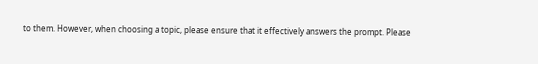to them. However, when choosing a topic, please ensure that it effectively answers the prompt. Please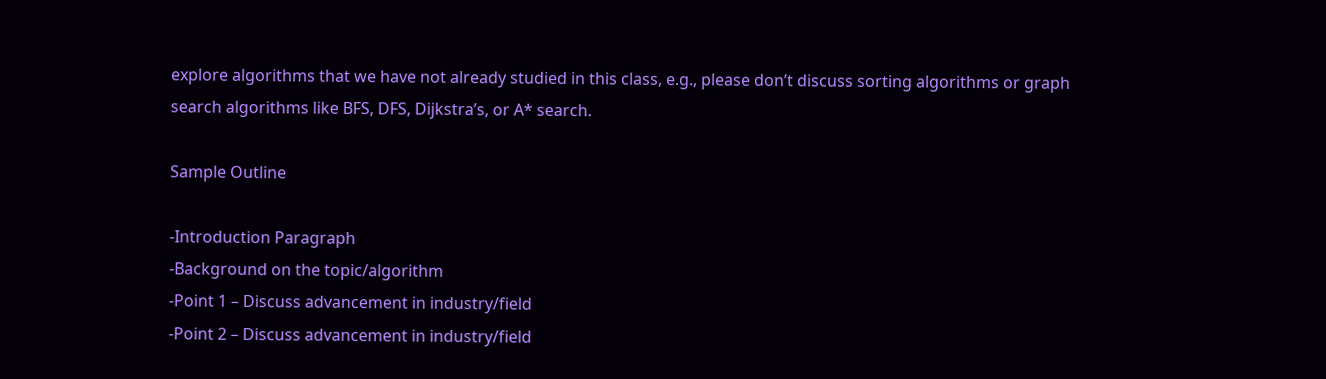explore algorithms that we have not already studied in this class, e.g., please don’t discuss sorting algorithms or graph search algorithms like BFS, DFS, Dijkstra’s, or A* search.

Sample Outline

-Introduction Paragraph
-Background on the topic/algorithm
-Point 1 – Discuss advancement in industry/field
-Point 2 – Discuss advancement in industry/field